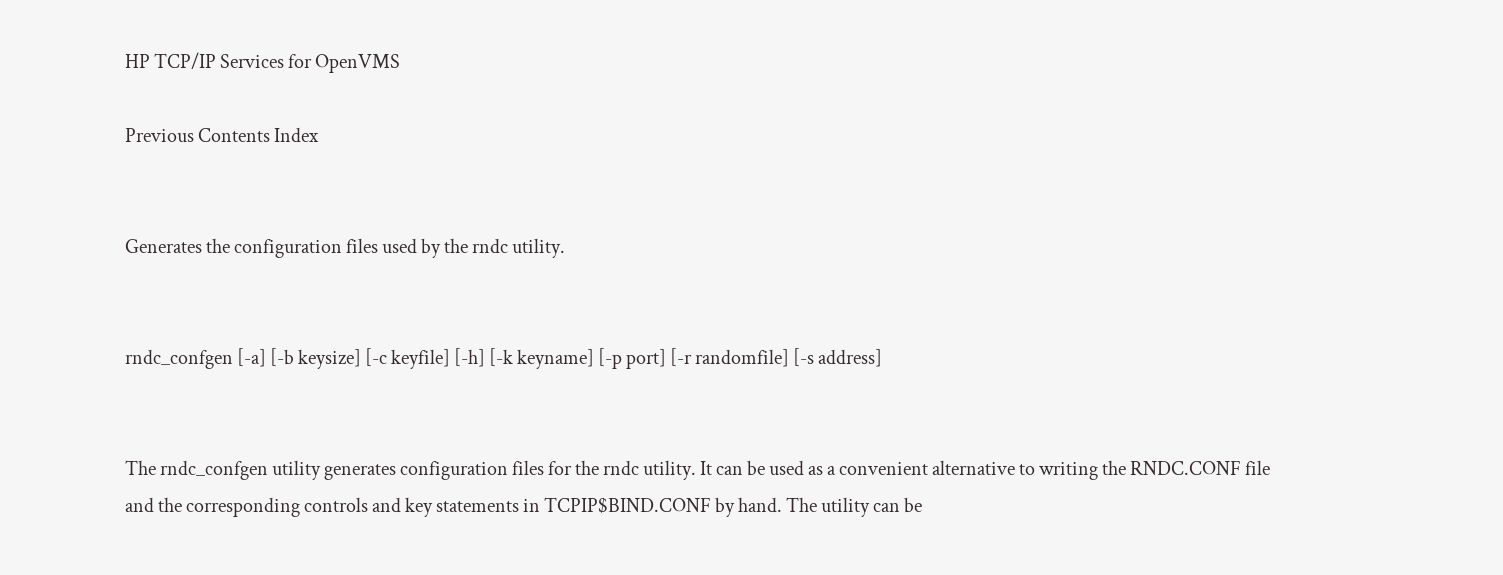HP TCP/IP Services for OpenVMS

Previous Contents Index


Generates the configuration files used by the rndc utility.


rndc_confgen [-a] [-b keysize] [-c keyfile] [-h] [-k keyname] [-p port] [-r randomfile] [-s address]


The rndc_confgen utility generates configuration files for the rndc utility. It can be used as a convenient alternative to writing the RNDC.CONF file and the corresponding controls and key statements in TCPIP$BIND.CONF by hand. The utility can be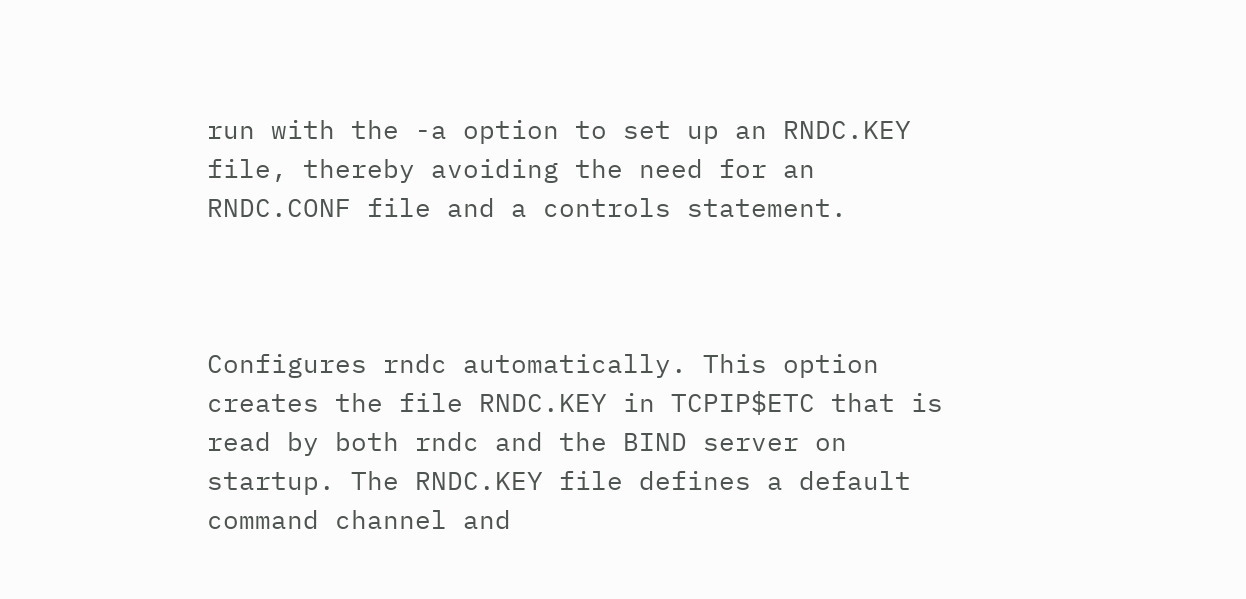run with the -a option to set up an RNDC.KEY file, thereby avoiding the need for an RNDC.CONF file and a controls statement.



Configures rndc automatically. This option creates the file RNDC.KEY in TCPIP$ETC that is read by both rndc and the BIND server on startup. The RNDC.KEY file defines a default command channel and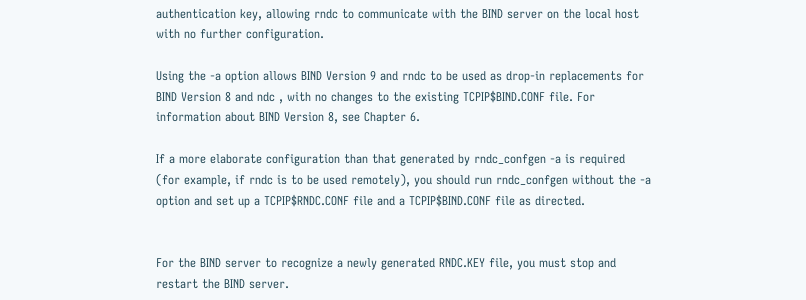authentication key, allowing rndc to communicate with the BIND server on the local host with no further configuration.

Using the -a option allows BIND Version 9 and rndc to be used as drop-in replacements for BIND Version 8 and ndc , with no changes to the existing TCPIP$BIND.CONF file. For information about BIND Version 8, see Chapter 6.

If a more elaborate configuration than that generated by rndc_confgen -a is required (for example, if rndc is to be used remotely), you should run rndc_confgen without the -a option and set up a TCPIP$RNDC.CONF file and a TCPIP$BIND.CONF file as directed.


For the BIND server to recognize a newly generated RNDC.KEY file, you must stop and restart the BIND server.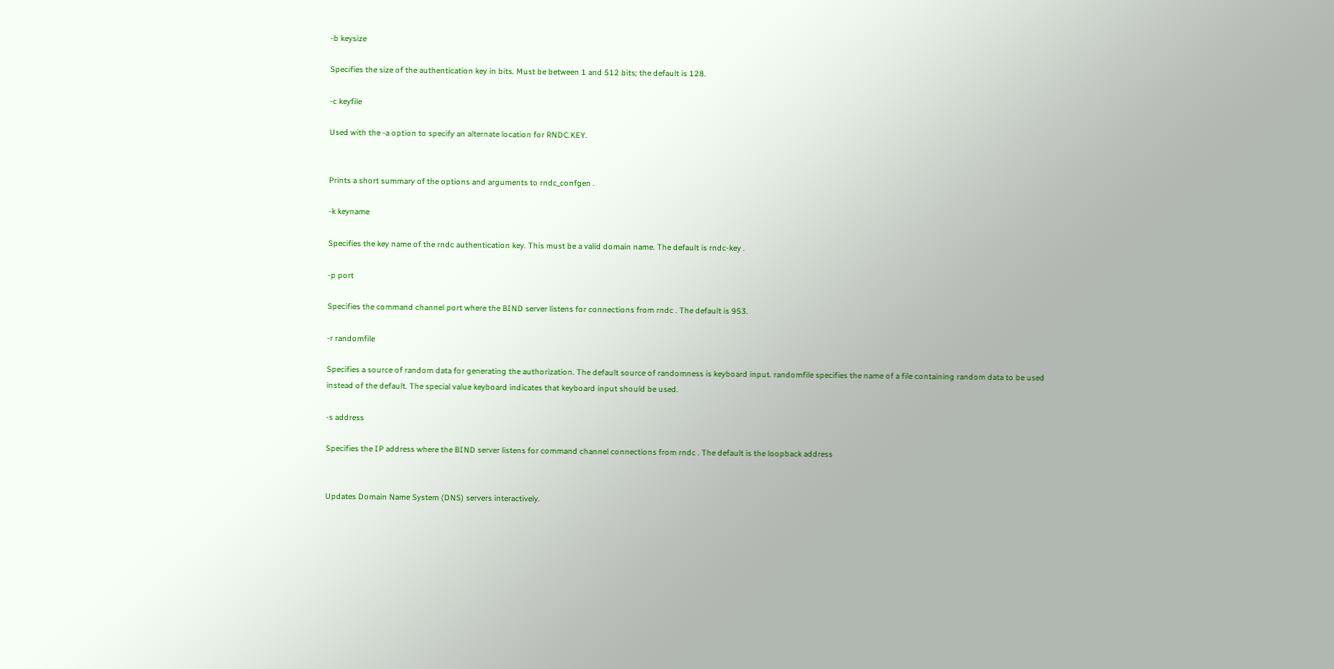-b keysize

Specifies the size of the authentication key in bits. Must be between 1 and 512 bits; the default is 128.

-c keyfile

Used with the -a option to specify an alternate location for RNDC.KEY.


Prints a short summary of the options and arguments to rndc_confgen .

-k keyname

Specifies the key name of the rndc authentication key. This must be a valid domain name. The default is rndc-key .

-p port

Specifies the command channel port where the BIND server listens for connections from rndc . The default is 953.

-r randomfile

Specifies a source of random data for generating the authorization. The default source of randomness is keyboard input. randomfile specifies the name of a file containing random data to be used instead of the default. The special value keyboard indicates that keyboard input should be used.

-s address

Specifies the IP address where the BIND server listens for command channel connections from rndc . The default is the loopback address


Updates Domain Name System (DNS) servers interactively.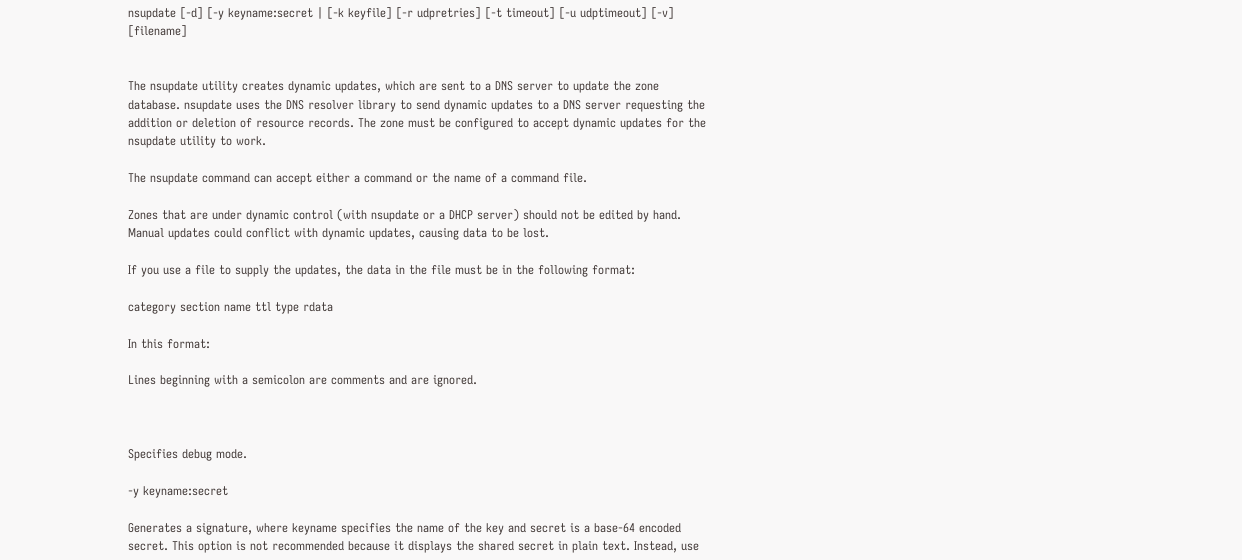nsupdate [-d] [-y keyname:secret | [-k keyfile] [-r udpretries] [-t timeout] [-u udptimeout] [-v] [filename]


The nsupdate utility creates dynamic updates, which are sent to a DNS server to update the zone database. nsupdate uses the DNS resolver library to send dynamic updates to a DNS server requesting the addition or deletion of resource records. The zone must be configured to accept dynamic updates for the nsupdate utility to work.

The nsupdate command can accept either a command or the name of a command file.

Zones that are under dynamic control (with nsupdate or a DHCP server) should not be edited by hand. Manual updates could conflict with dynamic updates, causing data to be lost.

If you use a file to supply the updates, the data in the file must be in the following format:

category section name ttl type rdata

In this format:

Lines beginning with a semicolon are comments and are ignored.



Specifies debug mode.

-y keyname:secret

Generates a signature, where keyname specifies the name of the key and secret is a base-64 encoded secret. This option is not recommended because it displays the shared secret in plain text. Instead, use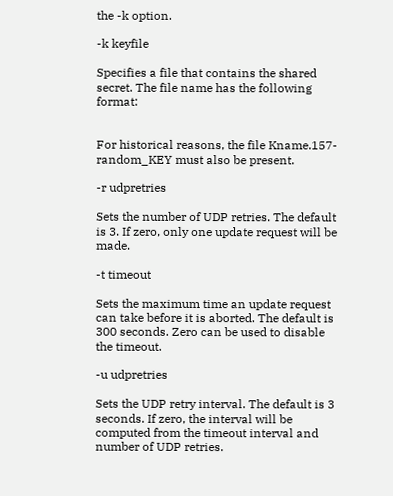the -k option.

-k keyfile

Specifies a file that contains the shared secret. The file name has the following format:


For historical reasons, the file Kname.157-random_KEY must also be present.

-r udpretries

Sets the number of UDP retries. The default is 3. If zero, only one update request will be made.

-t timeout

Sets the maximum time an update request can take before it is aborted. The default is 300 seconds. Zero can be used to disable the timeout.

-u udpretries

Sets the UDP retry interval. The default is 3 seconds. If zero, the interval will be computed from the timeout interval and number of UDP retries.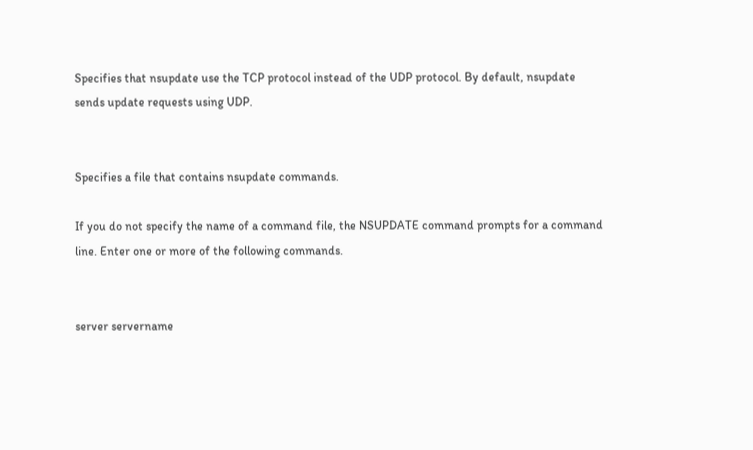Specifies that nsupdate use the TCP protocol instead of the UDP protocol. By default, nsupdate sends update requests using UDP.


Specifies a file that contains nsupdate commands.

If you do not specify the name of a command file, the NSUPDATE command prompts for a command line. Enter one or more of the following commands.


server servername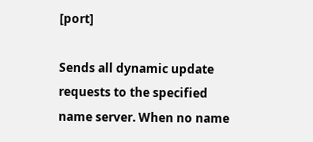[port]

Sends all dynamic update requests to the specified name server. When no name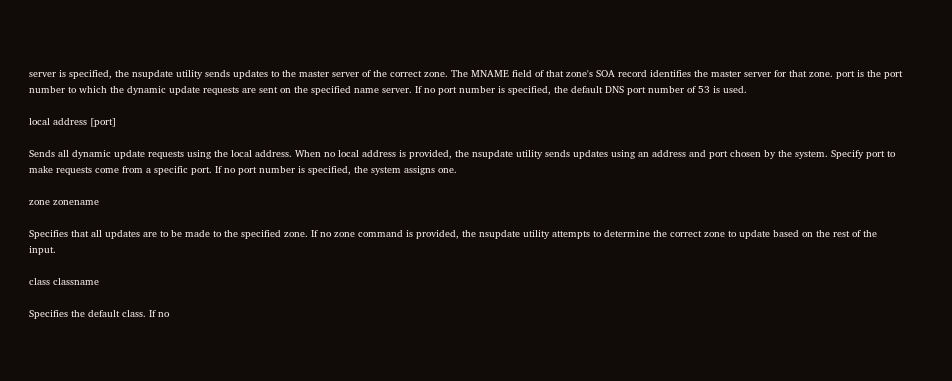server is specified, the nsupdate utility sends updates to the master server of the correct zone. The MNAME field of that zone's SOA record identifies the master server for that zone. port is the port number to which the dynamic update requests are sent on the specified name server. If no port number is specified, the default DNS port number of 53 is used.

local address [port]

Sends all dynamic update requests using the local address. When no local address is provided, the nsupdate utility sends updates using an address and port chosen by the system. Specify port to make requests come from a specific port. If no port number is specified, the system assigns one.

zone zonename

Specifies that all updates are to be made to the specified zone. If no zone command is provided, the nsupdate utility attempts to determine the correct zone to update based on the rest of the input.

class classname

Specifies the default class. If no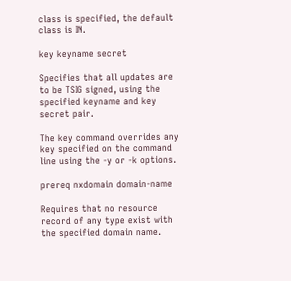class is specified, the default class is IN.

key keyname secret

Specifies that all updates are to be TSIG signed, using the specified keyname and key secret pair.

The key command overrides any key specified on the command line using the -y or -k options.

prereq nxdomain domain-name

Requires that no resource record of any type exist with the specified domain name.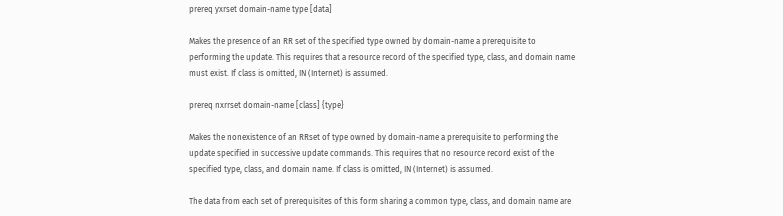prereq yxrset domain-name type [data]

Makes the presence of an RR set of the specified type owned by domain-name a prerequisite to performing the update. This requires that a resource record of the specified type, class, and domain name must exist. If class is omitted, IN (Internet) is assumed.

prereq nxrrset domain-name [class] {type}

Makes the nonexistence of an RRset of type owned by domain-name a prerequisite to performing the update specified in successive update commands. This requires that no resource record exist of the specified type, class, and domain name. If class is omitted, IN (Internet) is assumed.

The data from each set of prerequisites of this form sharing a common type, class, and domain name are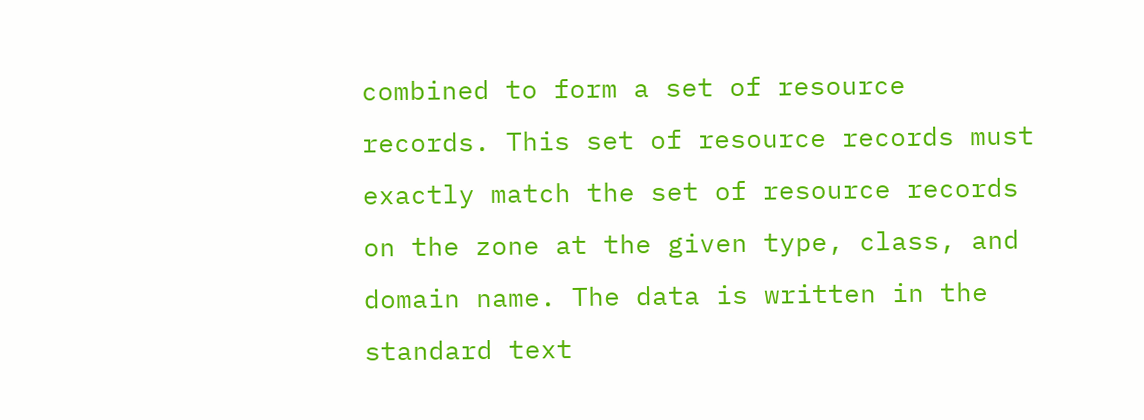combined to form a set of resource records. This set of resource records must exactly match the set of resource records on the zone at the given type, class, and domain name. The data is written in the standard text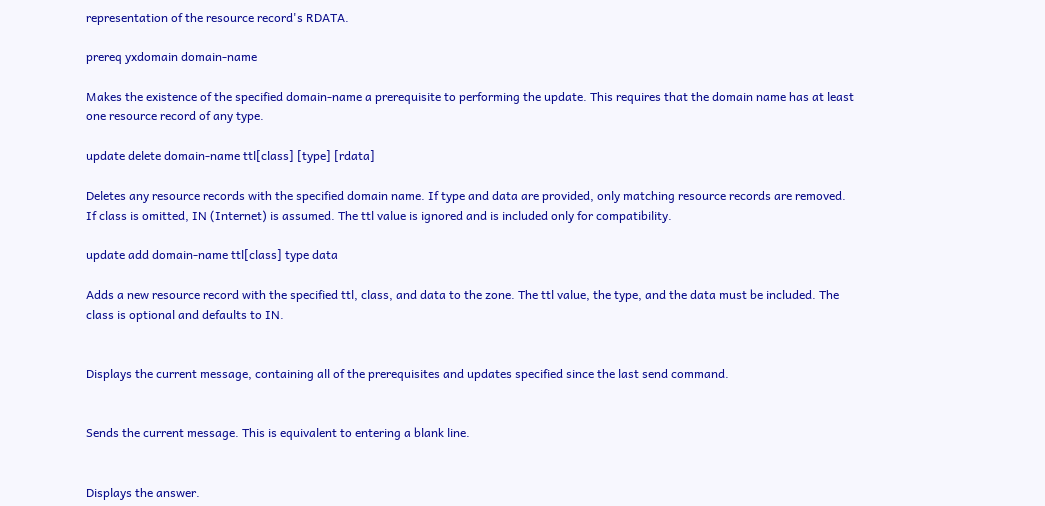representation of the resource record's RDATA.

prereq yxdomain domain-name

Makes the existence of the specified domain-name a prerequisite to performing the update. This requires that the domain name has at least one resource record of any type.

update delete domain-name ttl[class] [type] [rdata]

Deletes any resource records with the specified domain name. If type and data are provided, only matching resource records are removed. If class is omitted, IN (Internet) is assumed. The ttl value is ignored and is included only for compatibility.

update add domain-name ttl[class] type data

Adds a new resource record with the specified ttl, class, and data to the zone. The ttl value, the type, and the data must be included. The class is optional and defaults to IN.


Displays the current message, containing all of the prerequisites and updates specified since the last send command.


Sends the current message. This is equivalent to entering a blank line.


Displays the answer.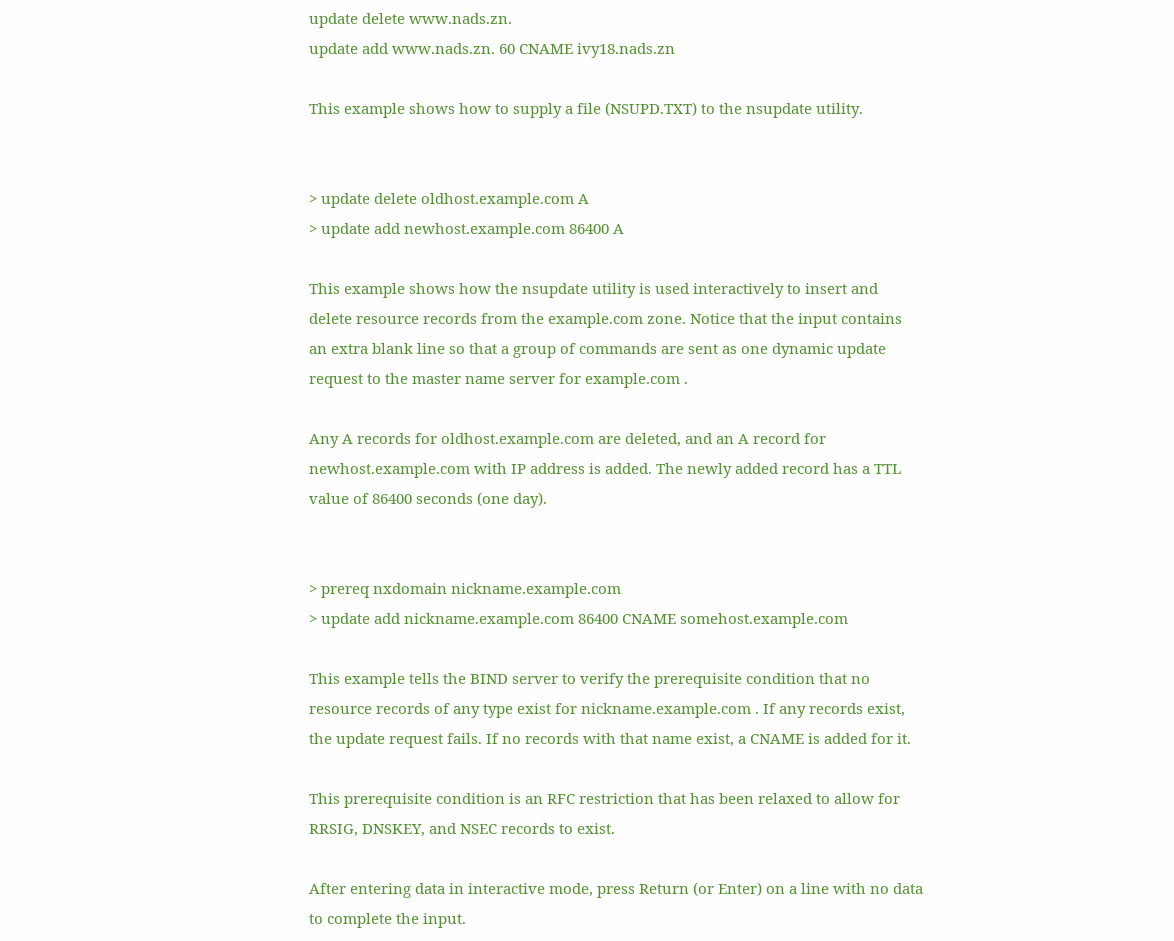update delete www.nads.zn.
update add www.nads.zn. 60 CNAME ivy18.nads.zn

This example shows how to supply a file (NSUPD.TXT) to the nsupdate utility.


> update delete oldhost.example.com A
> update add newhost.example.com 86400 A

This example shows how the nsupdate utility is used interactively to insert and delete resource records from the example.com zone. Notice that the input contains an extra blank line so that a group of commands are sent as one dynamic update request to the master name server for example.com .

Any A records for oldhost.example.com are deleted, and an A record for newhost.example.com with IP address is added. The newly added record has a TTL value of 86400 seconds (one day).


> prereq nxdomain nickname.example.com
> update add nickname.example.com 86400 CNAME somehost.example.com

This example tells the BIND server to verify the prerequisite condition that no resource records of any type exist for nickname.example.com . If any records exist, the update request fails. If no records with that name exist, a CNAME is added for it.

This prerequisite condition is an RFC restriction that has been relaxed to allow for RRSIG, DNSKEY, and NSEC records to exist.

After entering data in interactive mode, press Return (or Enter) on a line with no data to complete the input.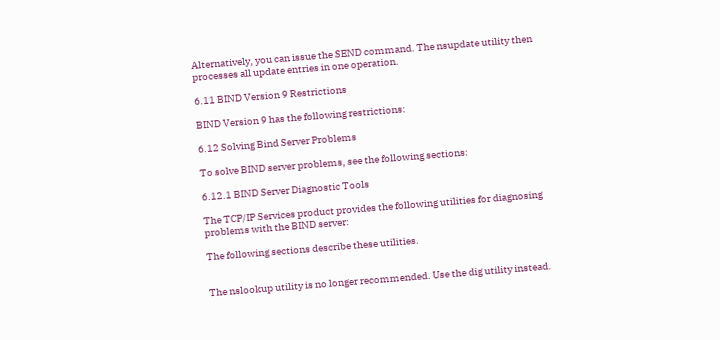Alternatively, you can issue the SEND command. The nsupdate utility then processes all update entries in one operation.

6.11 BIND Version 9 Restrictions

BIND Version 9 has the following restrictions:

6.12 Solving Bind Server Problems

To solve BIND server problems, see the following sections:

6.12.1 BIND Server Diagnostic Tools

The TCP/IP Services product provides the following utilities for diagnosing problems with the BIND server:

The following sections describe these utilities.


The nslookup utility is no longer recommended. Use the dig utility instead.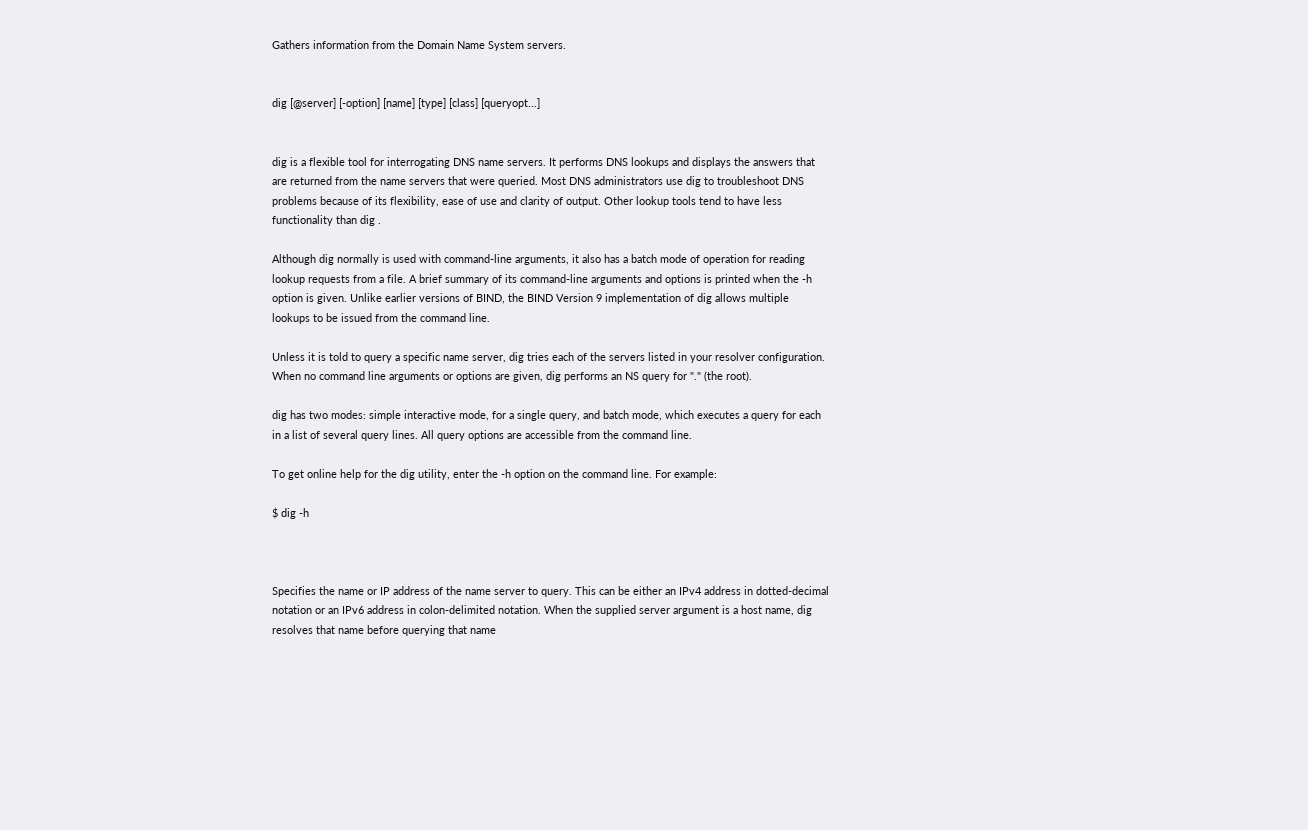Gathers information from the Domain Name System servers.


dig [@server] [-option] [name] [type] [class] [queryopt...]


dig is a flexible tool for interrogating DNS name servers. It performs DNS lookups and displays the answers that are returned from the name servers that were queried. Most DNS administrators use dig to troubleshoot DNS problems because of its flexibility, ease of use and clarity of output. Other lookup tools tend to have less functionality than dig .

Although dig normally is used with command-line arguments, it also has a batch mode of operation for reading lookup requests from a file. A brief summary of its command-line arguments and options is printed when the -h option is given. Unlike earlier versions of BIND, the BIND Version 9 implementation of dig allows multiple lookups to be issued from the command line.

Unless it is told to query a specific name server, dig tries each of the servers listed in your resolver configuration. When no command line arguments or options are given, dig performs an NS query for "." (the root).

dig has two modes: simple interactive mode, for a single query, and batch mode, which executes a query for each in a list of several query lines. All query options are accessible from the command line.

To get online help for the dig utility, enter the -h option on the command line. For example:

$ dig -h



Specifies the name or IP address of the name server to query. This can be either an IPv4 address in dotted-decimal notation or an IPv6 address in colon-delimited notation. When the supplied server argument is a host name, dig resolves that name before querying that name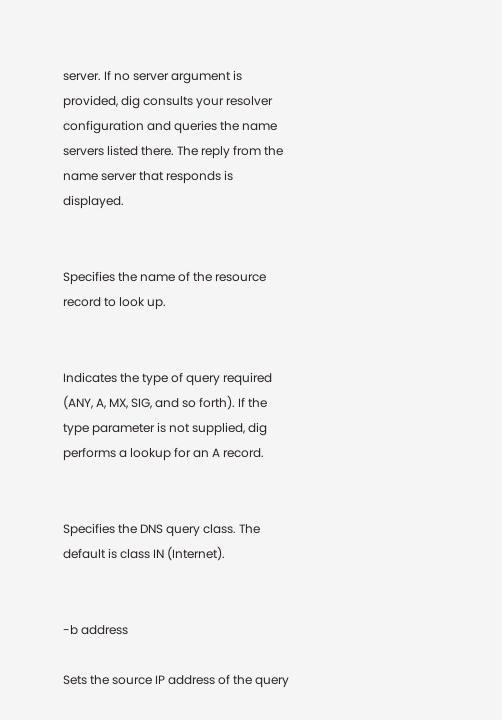server. If no server argument is provided, dig consults your resolver configuration and queries the name servers listed there. The reply from the name server that responds is displayed.


Specifies the name of the resource record to look up.


Indicates the type of query required (ANY, A, MX, SIG, and so forth). If the type parameter is not supplied, dig performs a lookup for an A record.


Specifies the DNS query class. The default is class IN (Internet).


-b address

Sets the source IP address of the query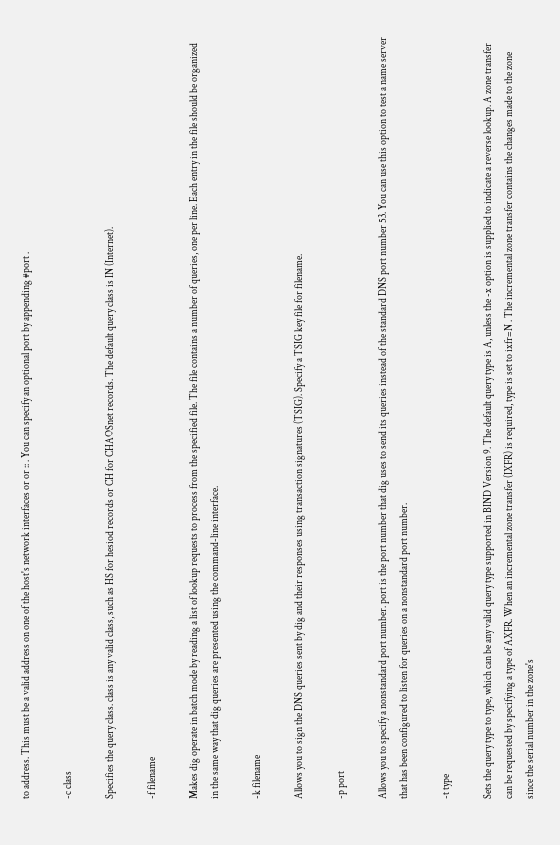to address. This must be a valid address on one of the host's network interfaces or or :: . You can specify an optional port by appending #port .

-c class

Specifies the query class. class is any valid class, such as HS for hesiod records or CH for CHAOSnet records. The default query class is IN (Internet).

-f filename

Makes dig operate in batch mode by reading a list of lookup requests to process from the specified file. The file contains a number of queries, one per line. Each entry in the file should be organized in the same way that dig queries are presented using the command-line interface.

-k filename

Allows you to sign the DNS queries sent by dig and their responses using transaction signatures (TSIG). Specify a TSIG key file for filename.

-p port

Allows you to specify a nonstandard port number. port is the port number that dig uses to send its queries instead of the standard DNS port number 53. You can use this option to test a name server that has been configured to listen for queries on a nonstandard port number.

-t type

Sets the query type to type, which can be any valid query type supported in BIND Version 9. The default query type is A, unless the -x option is supplied to indicate a reverse lookup. A zone transfer can be requested by specifying a type of AXFR. When an incremental zone transfer (IXFR) is required, type is set to ixfr=N . The incremental zone transfer contains the changes made to the zone since the serial number in the zone's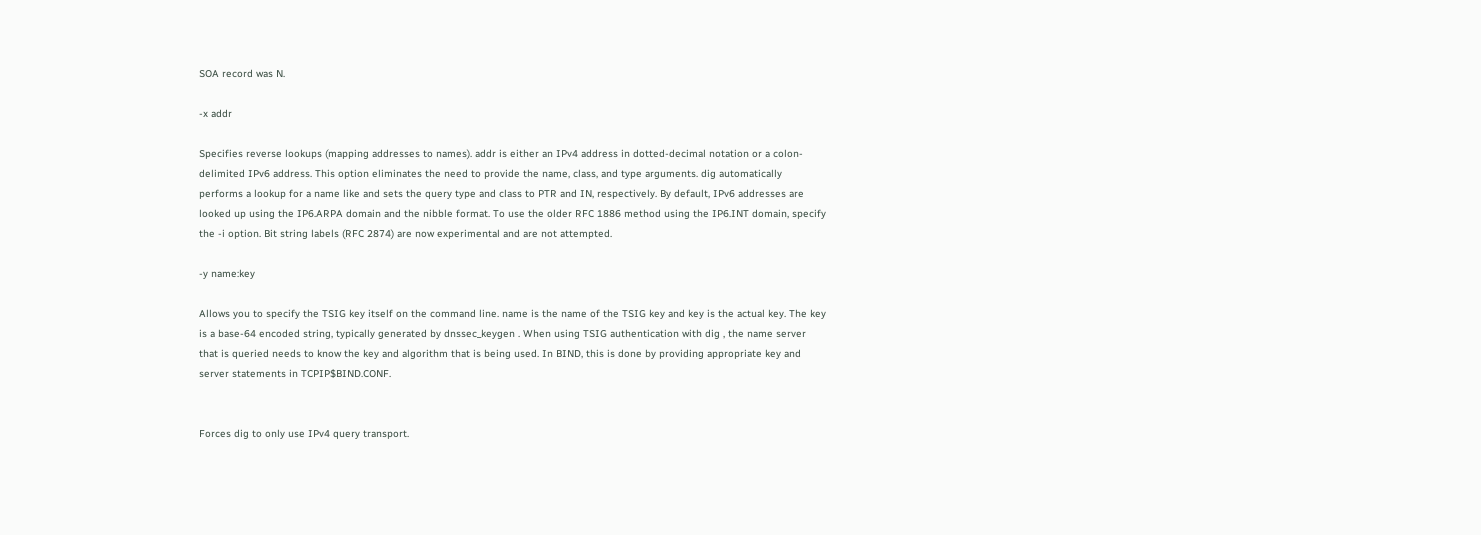SOA record was N.

-x addr

Specifies reverse lookups (mapping addresses to names). addr is either an IPv4 address in dotted-decimal notation or a colon-delimited IPv6 address. This option eliminates the need to provide the name, class, and type arguments. dig automatically performs a lookup for a name like and sets the query type and class to PTR and IN, respectively. By default, IPv6 addresses are looked up using the IP6.ARPA domain and the nibble format. To use the older RFC 1886 method using the IP6.INT domain, specify the -i option. Bit string labels (RFC 2874) are now experimental and are not attempted.

-y name:key

Allows you to specify the TSIG key itself on the command line. name is the name of the TSIG key and key is the actual key. The key is a base-64 encoded string, typically generated by dnssec_keygen . When using TSIG authentication with dig , the name server that is queried needs to know the key and algorithm that is being used. In BIND, this is done by providing appropriate key and server statements in TCPIP$BIND.CONF.


Forces dig to only use IPv4 query transport.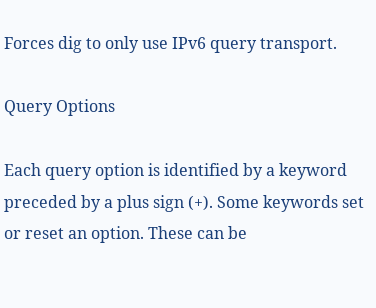Forces dig to only use IPv6 query transport.

Query Options

Each query option is identified by a keyword preceded by a plus sign (+). Some keywords set or reset an option. These can be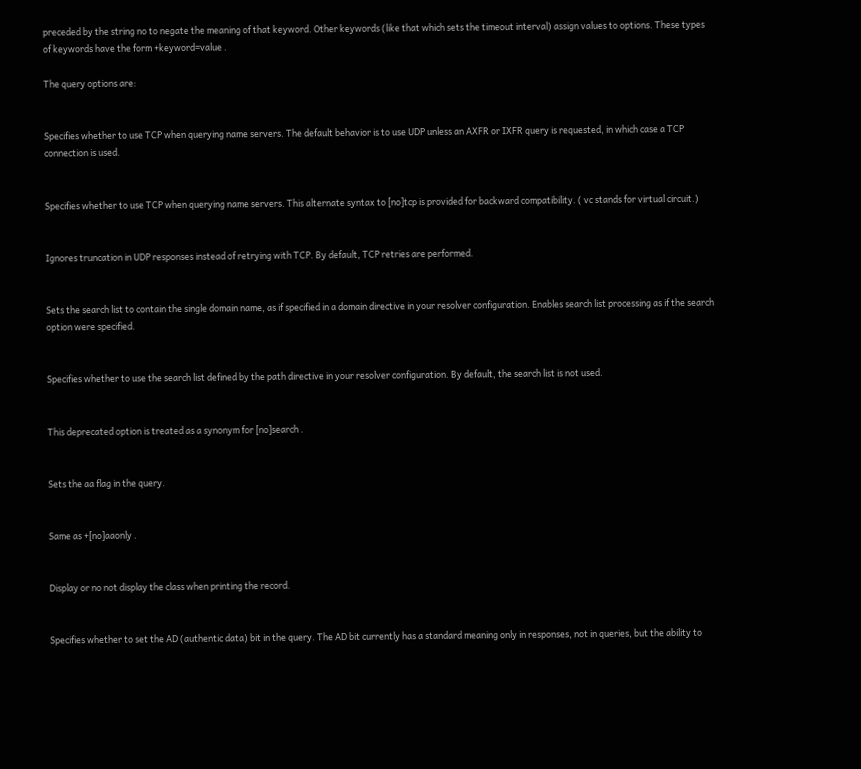preceded by the string no to negate the meaning of that keyword. Other keywords (like that which sets the timeout interval) assign values to options. These types of keywords have the form +keyword=value .

The query options are:


Specifies whether to use TCP when querying name servers. The default behavior is to use UDP unless an AXFR or IXFR query is requested, in which case a TCP connection is used.


Specifies whether to use TCP when querying name servers. This alternate syntax to [no]tcp is provided for backward compatibility. ( vc stands for virtual circuit.)


Ignores truncation in UDP responses instead of retrying with TCP. By default, TCP retries are performed.


Sets the search list to contain the single domain name, as if specified in a domain directive in your resolver configuration. Enables search list processing as if the search option were specified.


Specifies whether to use the search list defined by the path directive in your resolver configuration. By default, the search list is not used.


This deprecated option is treated as a synonym for [no]search .


Sets the aa flag in the query.


Same as +[no]aaonly .


Display or no not display the class when printing the record.


Specifies whether to set the AD (authentic data) bit in the query. The AD bit currently has a standard meaning only in responses, not in queries, but the ability to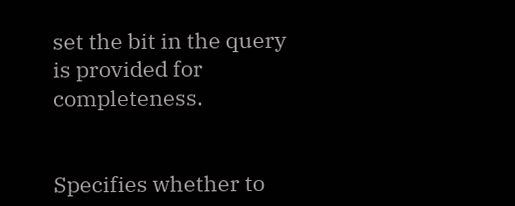set the bit in the query is provided for completeness.


Specifies whether to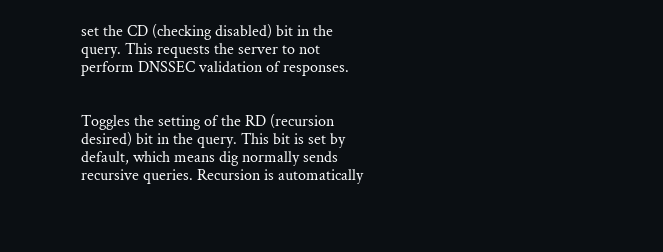set the CD (checking disabled) bit in the query. This requests the server to not perform DNSSEC validation of responses.


Toggles the setting of the RD (recursion desired) bit in the query. This bit is set by default, which means dig normally sends recursive queries. Recursion is automatically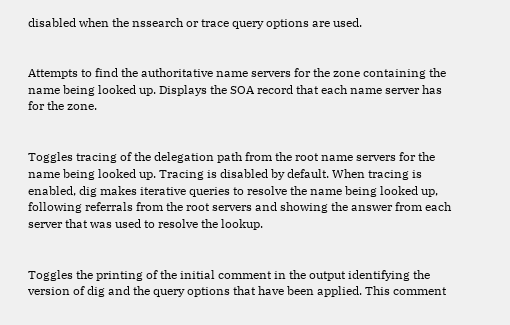disabled when the nssearch or trace query options are used.


Attempts to find the authoritative name servers for the zone containing the name being looked up. Displays the SOA record that each name server has for the zone.


Toggles tracing of the delegation path from the root name servers for the name being looked up. Tracing is disabled by default. When tracing is enabled, dig makes iterative queries to resolve the name being looked up, following referrals from the root servers and showing the answer from each server that was used to resolve the lookup.


Toggles the printing of the initial comment in the output identifying the version of dig and the query options that have been applied. This comment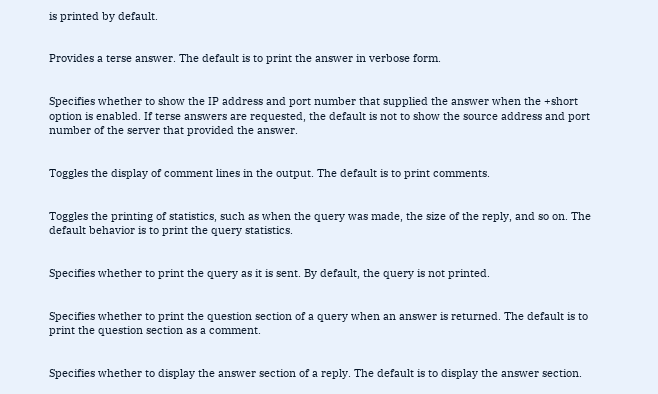is printed by default.


Provides a terse answer. The default is to print the answer in verbose form.


Specifies whether to show the IP address and port number that supplied the answer when the +short option is enabled. If terse answers are requested, the default is not to show the source address and port number of the server that provided the answer.


Toggles the display of comment lines in the output. The default is to print comments.


Toggles the printing of statistics, such as when the query was made, the size of the reply, and so on. The default behavior is to print the query statistics.


Specifies whether to print the query as it is sent. By default, the query is not printed.


Specifies whether to print the question section of a query when an answer is returned. The default is to print the question section as a comment.


Specifies whether to display the answer section of a reply. The default is to display the answer section.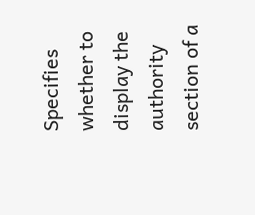Specifies whether to display the authority section of a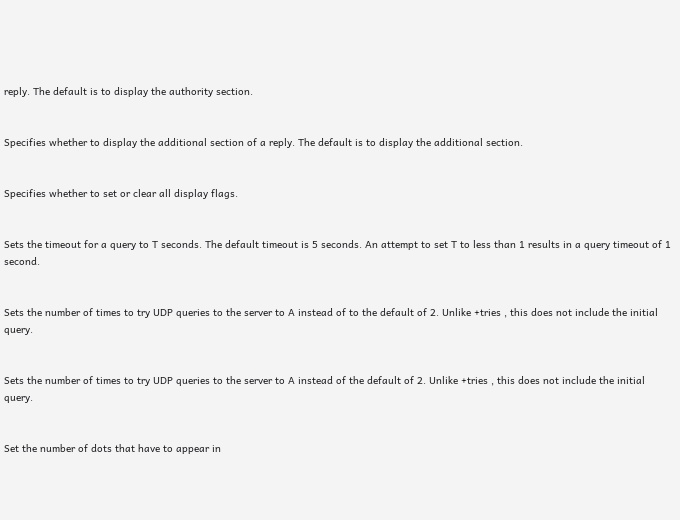reply. The default is to display the authority section.


Specifies whether to display the additional section of a reply. The default is to display the additional section.


Specifies whether to set or clear all display flags.


Sets the timeout for a query to T seconds. The default timeout is 5 seconds. An attempt to set T to less than 1 results in a query timeout of 1 second.


Sets the number of times to try UDP queries to the server to A instead of to the default of 2. Unlike +tries , this does not include the initial query.


Sets the number of times to try UDP queries to the server to A instead of the default of 2. Unlike +tries , this does not include the initial query.


Set the number of dots that have to appear in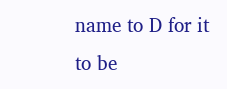name to D for it to be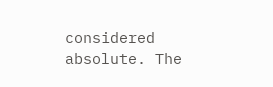considered absolute. The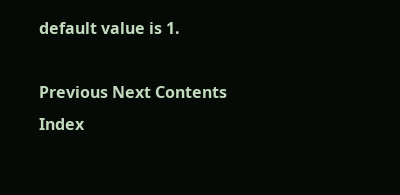default value is 1.

Previous Next Contents Index